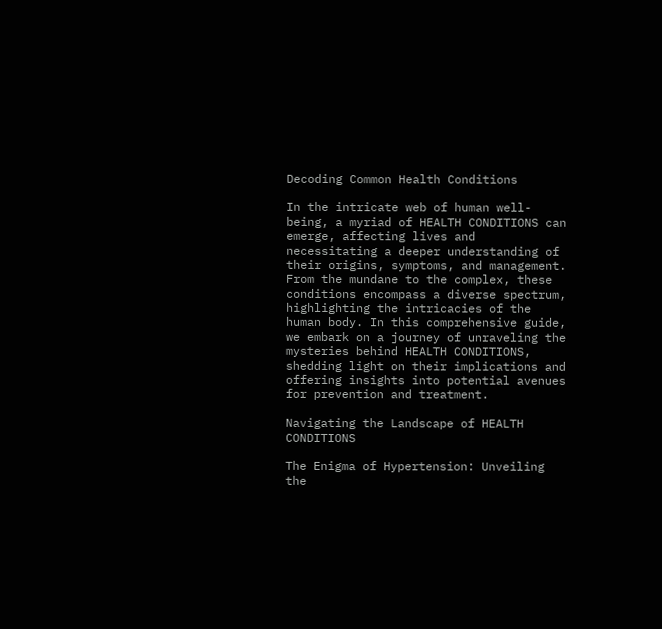Decoding Common Health Conditions

In the intricate web of human well-being, a myriad of HEALTH CONDITIONS can emerge, affecting lives and necessitating a deeper understanding of their origins, symptoms, and management. From the mundane to the complex, these conditions encompass a diverse spectrum, highlighting the intricacies of the human body. In this comprehensive guide, we embark on a journey of unraveling the mysteries behind HEALTH CONDITIONS, shedding light on their implications and offering insights into potential avenues for prevention and treatment.

Navigating the Landscape of HEALTH CONDITIONS

The Enigma of Hypertension: Unveiling the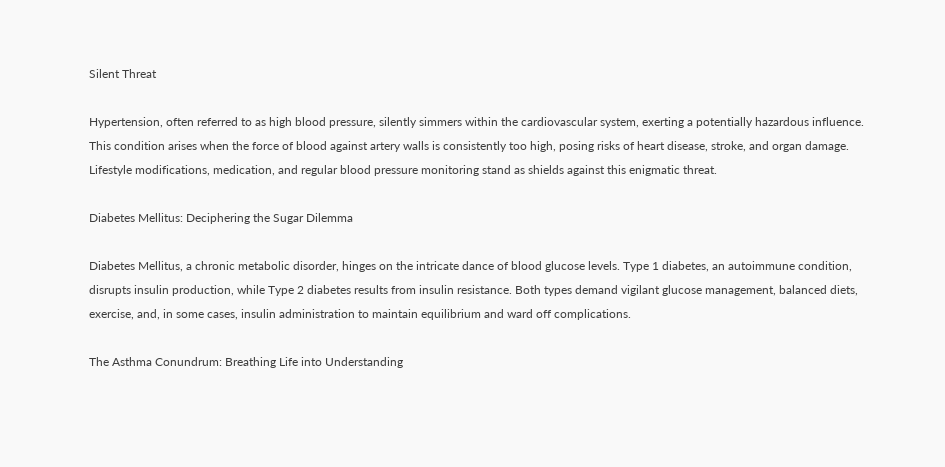Silent Threat

Hypertension, often referred to as high blood pressure, silently simmers within the cardiovascular system, exerting a potentially hazardous influence. This condition arises when the force of blood against artery walls is consistently too high, posing risks of heart disease, stroke, and organ damage. Lifestyle modifications, medication, and regular blood pressure monitoring stand as shields against this enigmatic threat.

Diabetes Mellitus: Deciphering the Sugar Dilemma

Diabetes Mellitus, a chronic metabolic disorder, hinges on the intricate dance of blood glucose levels. Type 1 diabetes, an autoimmune condition, disrupts insulin production, while Type 2 diabetes results from insulin resistance. Both types demand vigilant glucose management, balanced diets, exercise, and, in some cases, insulin administration to maintain equilibrium and ward off complications.

The Asthma Conundrum: Breathing Life into Understanding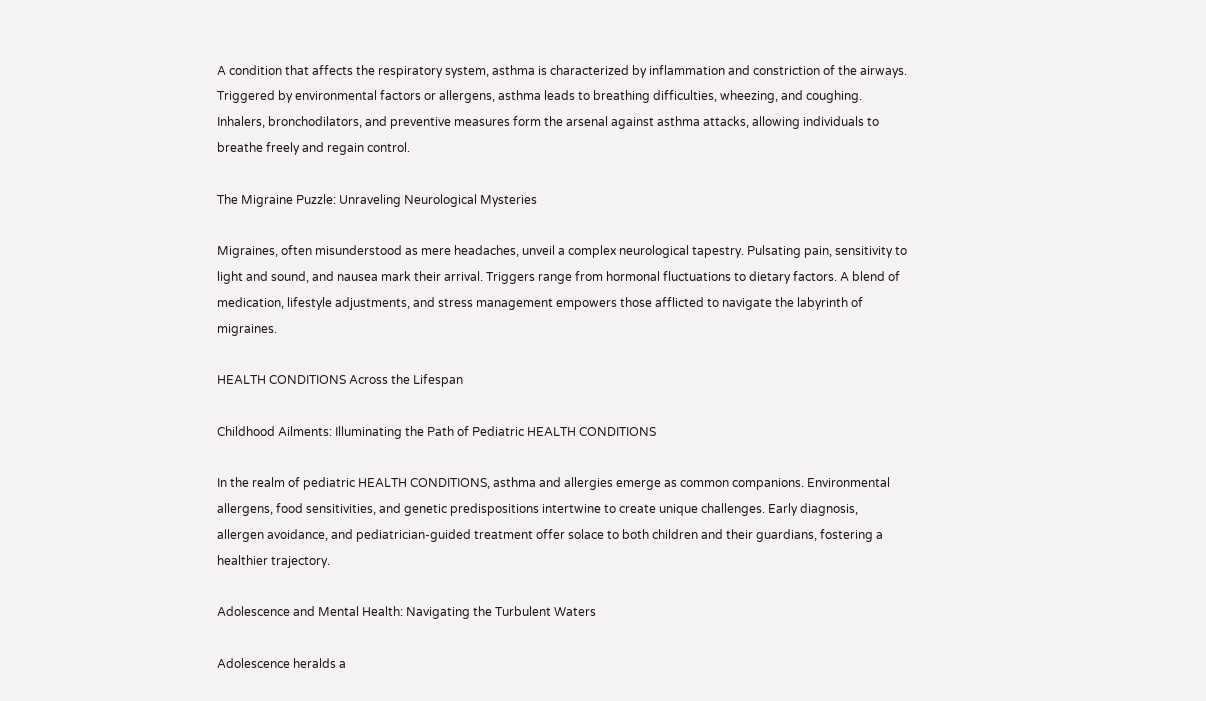A condition that affects the respiratory system, asthma is characterized by inflammation and constriction of the airways. Triggered by environmental factors or allergens, asthma leads to breathing difficulties, wheezing, and coughing. Inhalers, bronchodilators, and preventive measures form the arsenal against asthma attacks, allowing individuals to breathe freely and regain control.

The Migraine Puzzle: Unraveling Neurological Mysteries

Migraines, often misunderstood as mere headaches, unveil a complex neurological tapestry. Pulsating pain, sensitivity to light and sound, and nausea mark their arrival. Triggers range from hormonal fluctuations to dietary factors. A blend of medication, lifestyle adjustments, and stress management empowers those afflicted to navigate the labyrinth of migraines.

HEALTH CONDITIONS Across the Lifespan

Childhood Ailments: Illuminating the Path of Pediatric HEALTH CONDITIONS

In the realm of pediatric HEALTH CONDITIONS, asthma and allergies emerge as common companions. Environmental allergens, food sensitivities, and genetic predispositions intertwine to create unique challenges. Early diagnosis, allergen avoidance, and pediatrician-guided treatment offer solace to both children and their guardians, fostering a healthier trajectory.

Adolescence and Mental Health: Navigating the Turbulent Waters

Adolescence heralds a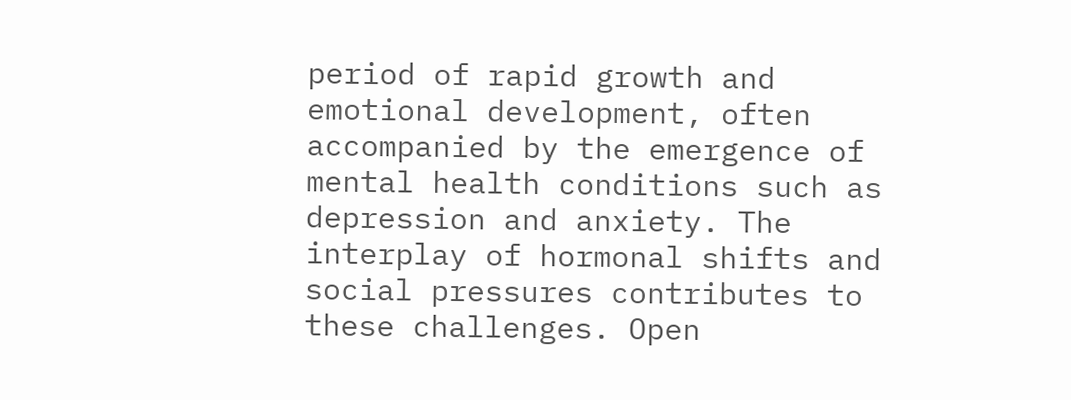period of rapid growth and emotional development, often accompanied by the emergence of mental health conditions such as depression and anxiety. The interplay of hormonal shifts and social pressures contributes to these challenges. Open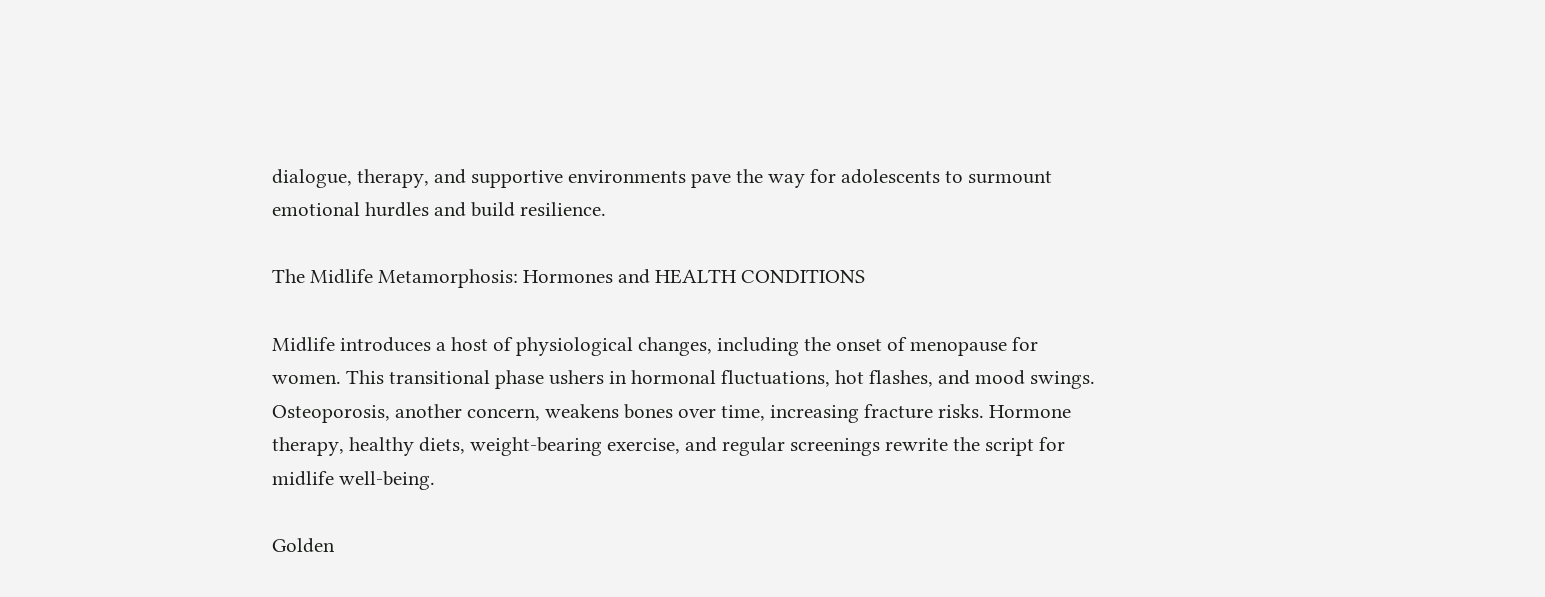dialogue, therapy, and supportive environments pave the way for adolescents to surmount emotional hurdles and build resilience.

The Midlife Metamorphosis: Hormones and HEALTH CONDITIONS

Midlife introduces a host of physiological changes, including the onset of menopause for women. This transitional phase ushers in hormonal fluctuations, hot flashes, and mood swings. Osteoporosis, another concern, weakens bones over time, increasing fracture risks. Hormone therapy, healthy diets, weight-bearing exercise, and regular screenings rewrite the script for midlife well-being.

Golden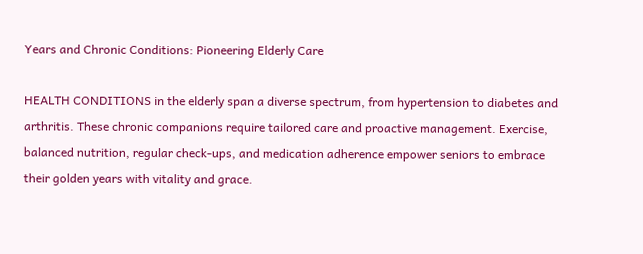Years and Chronic Conditions: Pioneering Elderly Care

HEALTH CONDITIONS in the elderly span a diverse spectrum, from hypertension to diabetes and arthritis. These chronic companions require tailored care and proactive management. Exercise, balanced nutrition, regular check-ups, and medication adherence empower seniors to embrace their golden years with vitality and grace.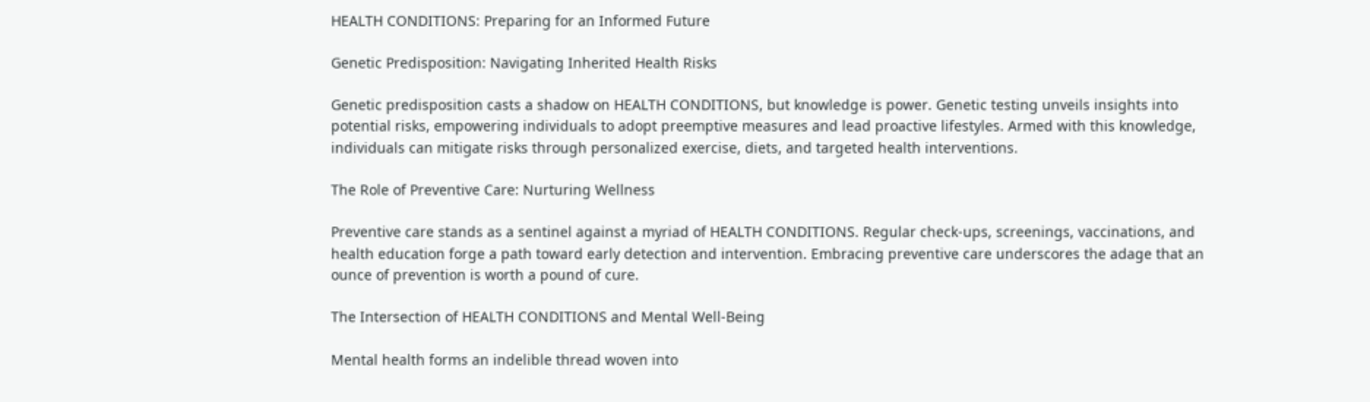HEALTH CONDITIONS: Preparing for an Informed Future

Genetic Predisposition: Navigating Inherited Health Risks

Genetic predisposition casts a shadow on HEALTH CONDITIONS, but knowledge is power. Genetic testing unveils insights into potential risks, empowering individuals to adopt preemptive measures and lead proactive lifestyles. Armed with this knowledge, individuals can mitigate risks through personalized exercise, diets, and targeted health interventions.

The Role of Preventive Care: Nurturing Wellness

Preventive care stands as a sentinel against a myriad of HEALTH CONDITIONS. Regular check-ups, screenings, vaccinations, and health education forge a path toward early detection and intervention. Embracing preventive care underscores the adage that an ounce of prevention is worth a pound of cure.

The Intersection of HEALTH CONDITIONS and Mental Well-Being

Mental health forms an indelible thread woven into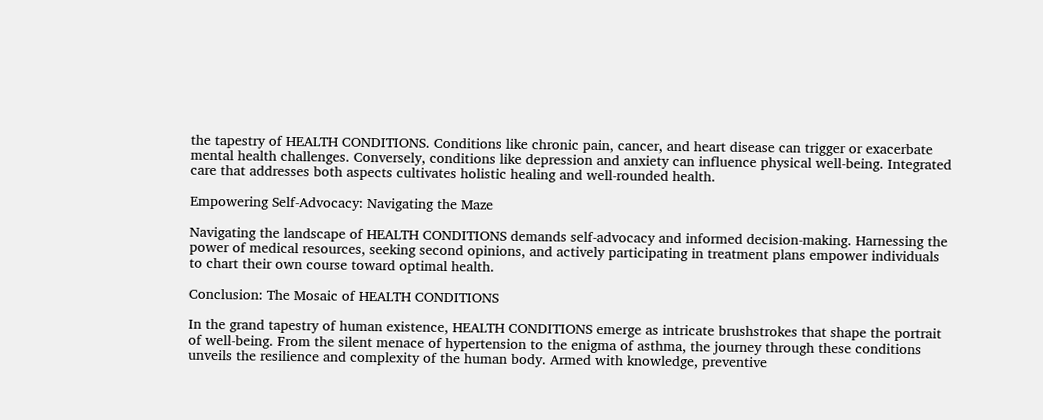the tapestry of HEALTH CONDITIONS. Conditions like chronic pain, cancer, and heart disease can trigger or exacerbate mental health challenges. Conversely, conditions like depression and anxiety can influence physical well-being. Integrated care that addresses both aspects cultivates holistic healing and well-rounded health.

Empowering Self-Advocacy: Navigating the Maze

Navigating the landscape of HEALTH CONDITIONS demands self-advocacy and informed decision-making. Harnessing the power of medical resources, seeking second opinions, and actively participating in treatment plans empower individuals to chart their own course toward optimal health.

Conclusion: The Mosaic of HEALTH CONDITIONS

In the grand tapestry of human existence, HEALTH CONDITIONS emerge as intricate brushstrokes that shape the portrait of well-being. From the silent menace of hypertension to the enigma of asthma, the journey through these conditions unveils the resilience and complexity of the human body. Armed with knowledge, preventive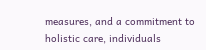measures, and a commitment to holistic care, individuals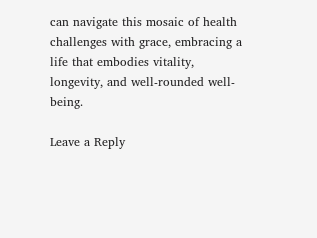can navigate this mosaic of health challenges with grace, embracing a life that embodies vitality, longevity, and well-rounded well-being.

Leave a Reply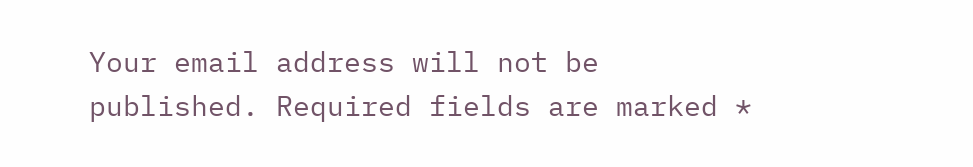Your email address will not be published. Required fields are marked *